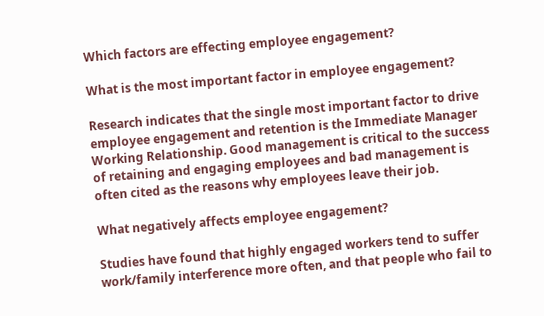Which factors are effecting employee engagement?

What is the most important factor in employee engagement?

Research indicates that the single most important factor to drive employee engagement and retention is the Immediate Manager Working Relationship. Good management is critical to the success of retaining and engaging employees and bad management is often cited as the reasons why employees leave their job.

What negatively affects employee engagement?

Studies have found that highly engaged workers tend to suffer work/family interference more often, and that people who fail to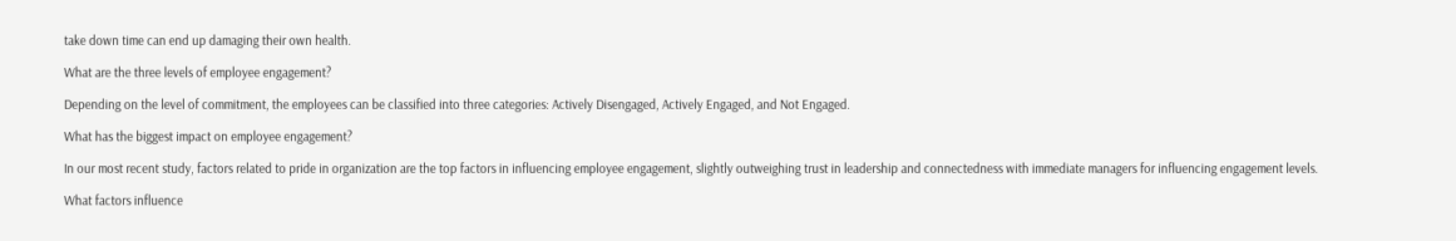take down time can end up damaging their own health.

What are the three levels of employee engagement?

Depending on the level of commitment, the employees can be classified into three categories: Actively Disengaged, Actively Engaged, and Not Engaged.

What has the biggest impact on employee engagement?

In our most recent study, factors related to pride in organization are the top factors in influencing employee engagement, slightly outweighing trust in leadership and connectedness with immediate managers for influencing engagement levels.

What factors influence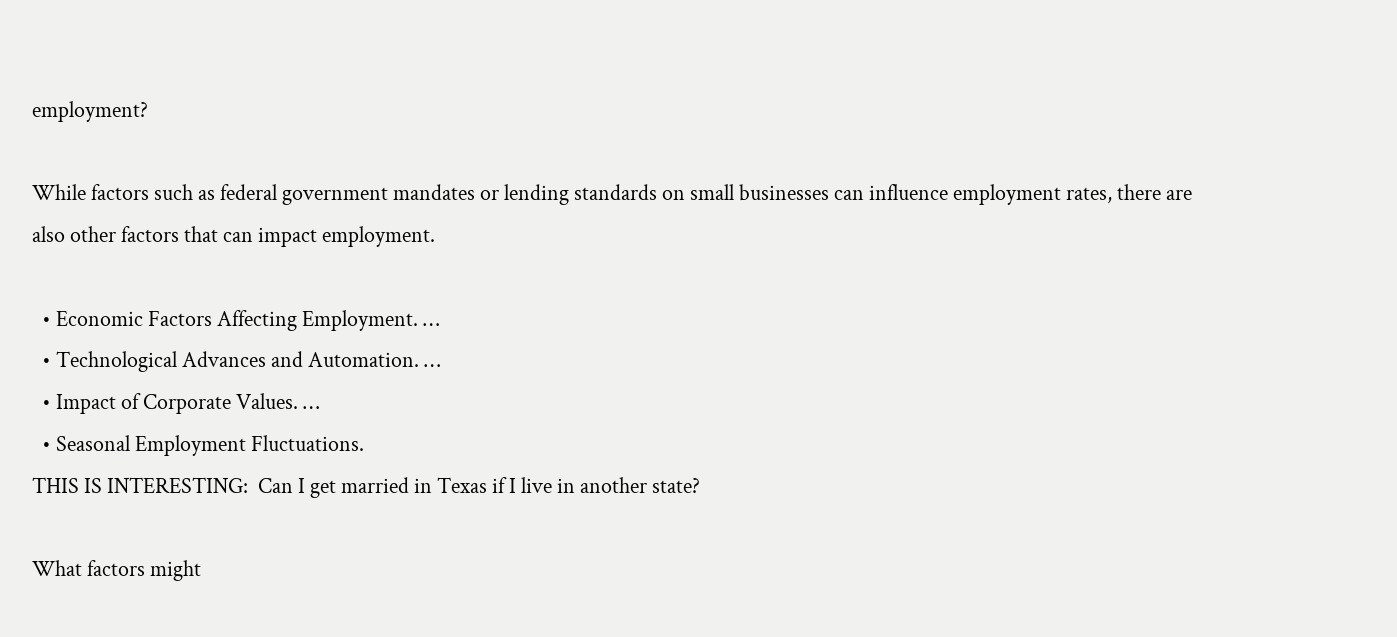employment?

While factors such as federal government mandates or lending standards on small businesses can influence employment rates, there are also other factors that can impact employment.

  • Economic Factors Affecting Employment. …
  • Technological Advances and Automation. …
  • Impact of Corporate Values. …
  • Seasonal Employment Fluctuations.
THIS IS INTERESTING:  Can I get married in Texas if I live in another state?

What factors might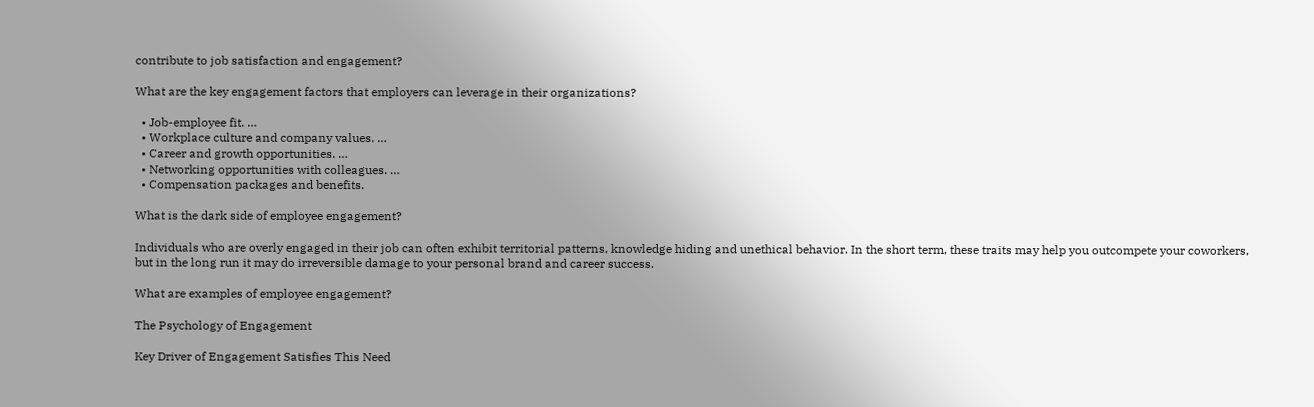contribute to job satisfaction and engagement?

What are the key engagement factors that employers can leverage in their organizations?

  • Job-employee fit. …
  • Workplace culture and company values. …
  • Career and growth opportunities. …
  • Networking opportunities with colleagues. …
  • Compensation packages and benefits.

What is the dark side of employee engagement?

Individuals who are overly engaged in their job can often exhibit territorial patterns, knowledge hiding and unethical behavior. In the short term, these traits may help you outcompete your coworkers, but in the long run it may do irreversible damage to your personal brand and career success.

What are examples of employee engagement?

The Psychology of Engagement

Key Driver of Engagement Satisfies This Need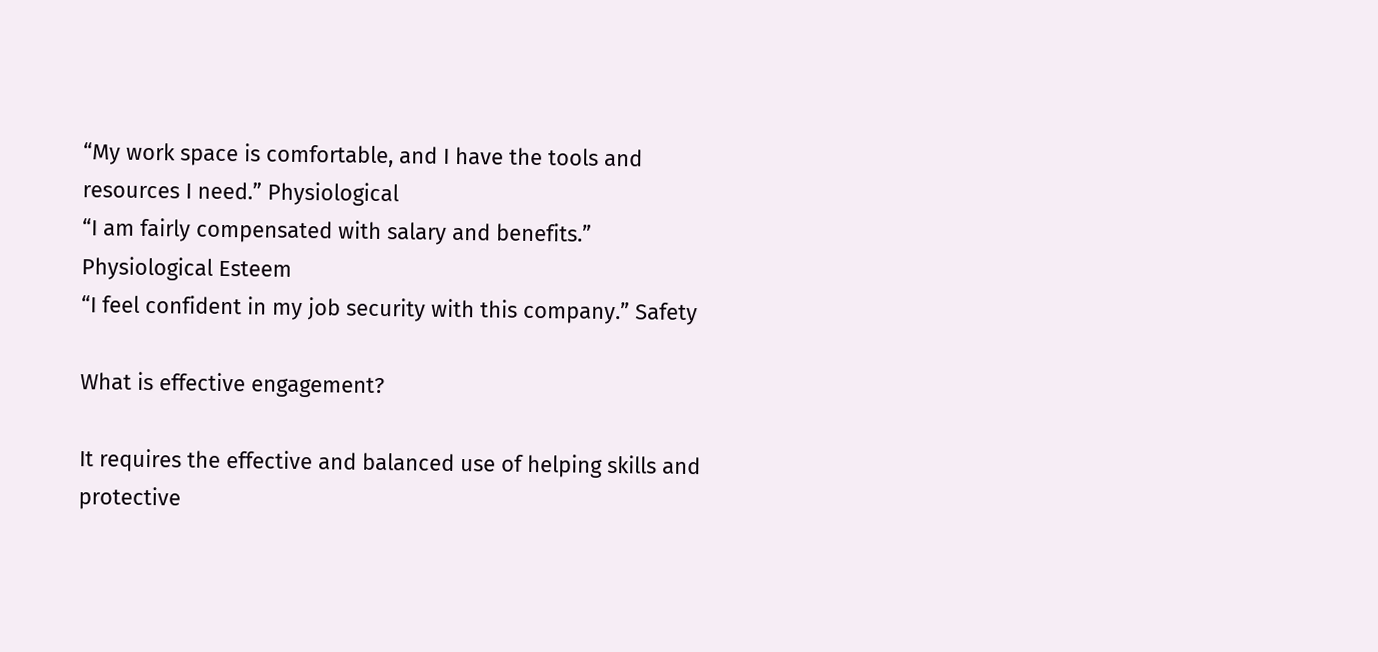“My work space is comfortable, and I have the tools and resources I need.” Physiological
“I am fairly compensated with salary and benefits.” Physiological Esteem
“I feel confident in my job security with this company.” Safety

What is effective engagement?

It requires the effective and balanced use of helping skills and protective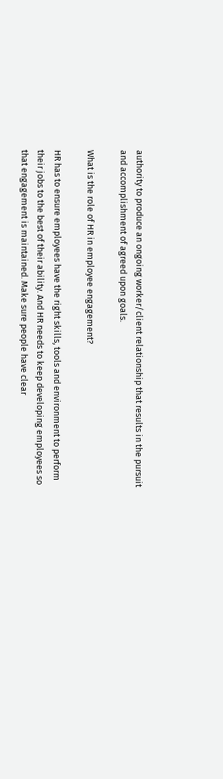authority to produce an ongoing worker/client relationship that results in the pursuit and accomplishment of agreed upon goals.

What is the role of HR in employee engagement?

HR has to ensure employees have the right skills, tools and environment to perform their jobs to the best of their ability. And HR needs to keep developing employees so that engagement is maintained. Make sure people have clear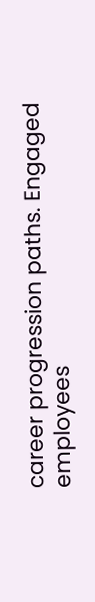career progression paths. Engaged employees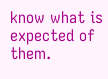know what is expected of them.